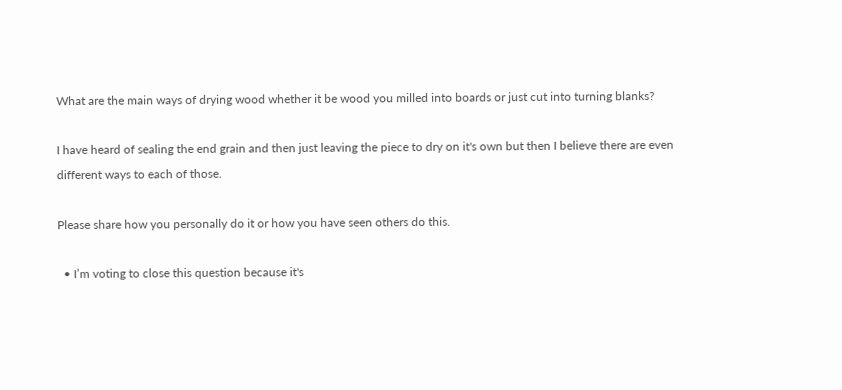What are the main ways of drying wood whether it be wood you milled into boards or just cut into turning blanks?

I have heard of sealing the end grain and then just leaving the piece to dry on it's own but then I believe there are even different ways to each of those.

Please share how you personally do it or how you have seen others do this.

  • I’m voting to close this question because it's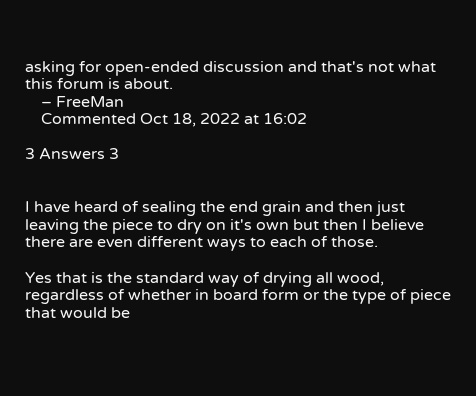asking for open-ended discussion and that's not what this forum is about.
    – FreeMan
    Commented Oct 18, 2022 at 16:02

3 Answers 3


I have heard of sealing the end grain and then just leaving the piece to dry on it's own but then I believe there are even different ways to each of those.

Yes that is the standard way of drying all wood, regardless of whether in board form or the type of piece that would be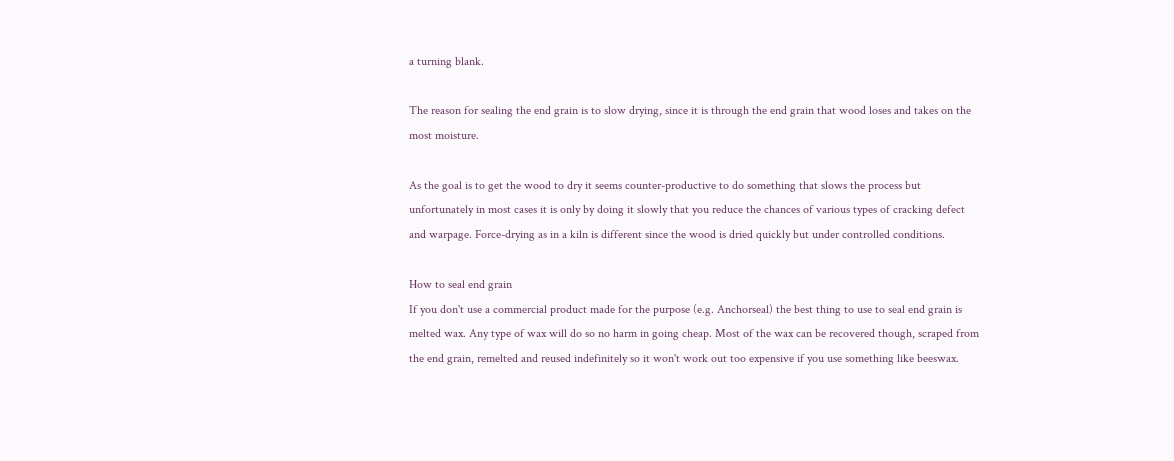a turning blank.

The reason for sealing the end grain is to slow drying, since it is through the end grain that wood loses and takes on the most moisture.

As the goal is to get the wood to dry it seems counter-productive to do something that slows the process but unfortunately in most cases it is only by doing it slowly that you reduce the chances of various types of cracking defect and warpage. Force-drying as in a kiln is different since the wood is dried quickly but under controlled conditions.

How to seal end grain
If you don't use a commercial product made for the purpose (e.g. Anchorseal) the best thing to use to seal end grain is melted wax. Any type of wax will do so no harm in going cheap. Most of the wax can be recovered though, scraped from the end grain, remelted and reused indefinitely so it won't work out too expensive if you use something like beeswax.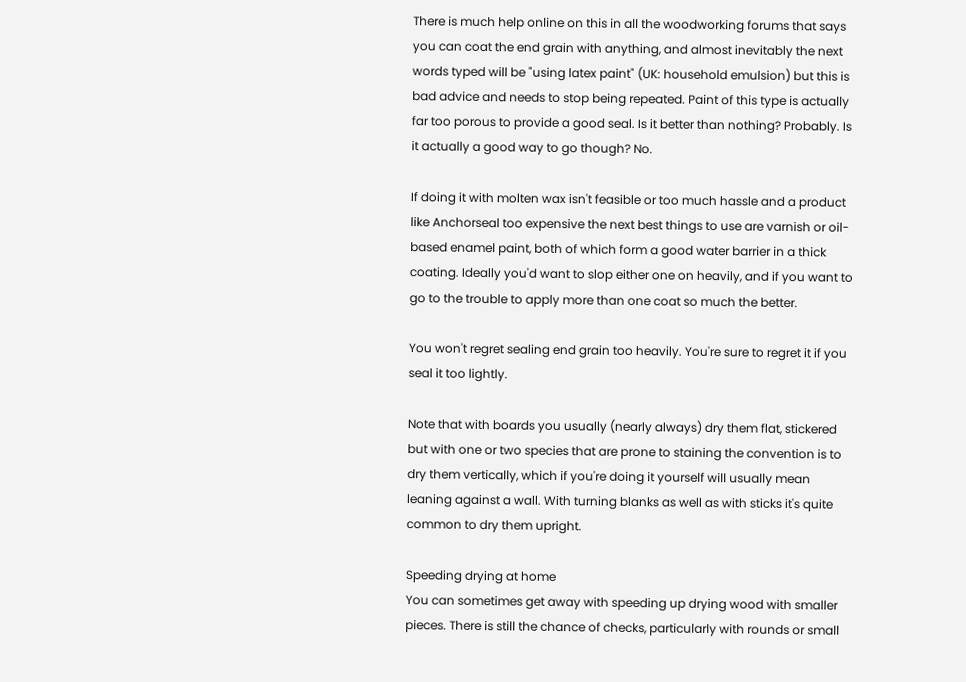There is much help online on this in all the woodworking forums that says you can coat the end grain with anything, and almost inevitably the next words typed will be "using latex paint" (UK: household emulsion) but this is bad advice and needs to stop being repeated. Paint of this type is actually far too porous to provide a good seal. Is it better than nothing? Probably. Is it actually a good way to go though? No.

If doing it with molten wax isn't feasible or too much hassle and a product like Anchorseal too expensive the next best things to use are varnish or oil-based enamel paint, both of which form a good water barrier in a thick coating. Ideally you'd want to slop either one on heavily, and if you want to go to the trouble to apply more than one coat so much the better.

You won't regret sealing end grain too heavily. You're sure to regret it if you seal it too lightly.

Note that with boards you usually (nearly always) dry them flat, stickered but with one or two species that are prone to staining the convention is to dry them vertically, which if you're doing it yourself will usually mean leaning against a wall. With turning blanks as well as with sticks it's quite common to dry them upright.

Speeding drying at home
You can sometimes get away with speeding up drying wood with smaller pieces. There is still the chance of checks, particularly with rounds or small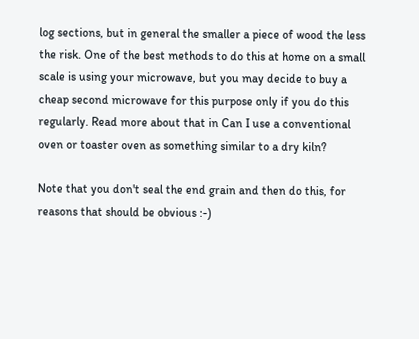log sections, but in general the smaller a piece of wood the less the risk. One of the best methods to do this at home on a small scale is using your microwave, but you may decide to buy a cheap second microwave for this purpose only if you do this regularly. Read more about that in Can I use a conventional oven or toaster oven as something similar to a dry kiln?

Note that you don't seal the end grain and then do this, for reasons that should be obvious :-)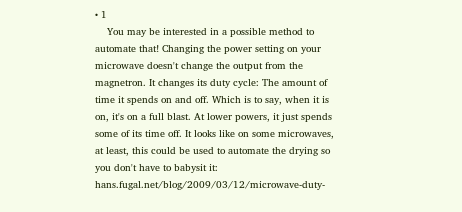• 1
    You may be interested in a possible method to automate that! Changing the power setting on your microwave doesn't change the output from the magnetron. It changes its duty cycle: The amount of time it spends on and off. Which is to say, when it is on, it's on a full blast. At lower powers, it just spends some of its time off. It looks like on some microwaves, at least, this could be used to automate the drying so you don't have to babysit it: hans.fugal.net/blog/2009/03/12/microwave-duty-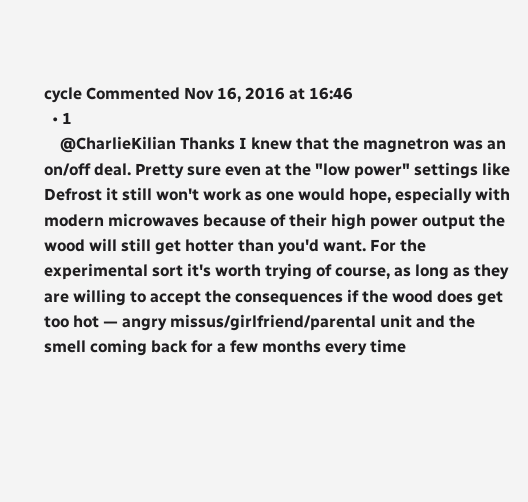cycle Commented Nov 16, 2016 at 16:46
  • 1
    @CharlieKilian Thanks I knew that the magnetron was an on/off deal. Pretty sure even at the "low power" settings like Defrost it still won't work as one would hope, especially with modern microwaves because of their high power output the wood will still get hotter than you'd want. For the experimental sort it's worth trying of course, as long as they are willing to accept the consequences if the wood does get too hot — angry missus/girlfriend/parental unit and the smell coming back for a few months every time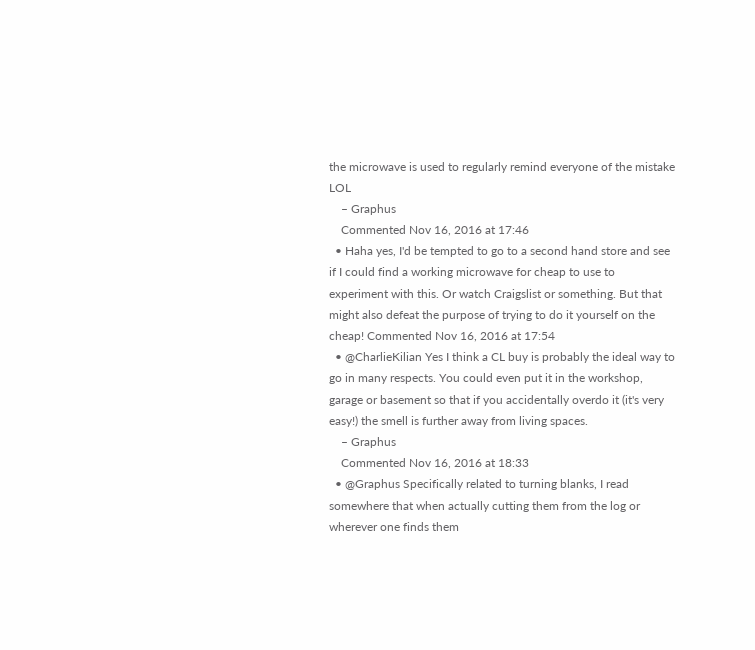the microwave is used to regularly remind everyone of the mistake LOL
    – Graphus
    Commented Nov 16, 2016 at 17:46
  • Haha yes, I'd be tempted to go to a second hand store and see if I could find a working microwave for cheap to use to experiment with this. Or watch Craigslist or something. But that might also defeat the purpose of trying to do it yourself on the cheap! Commented Nov 16, 2016 at 17:54
  • @CharlieKilian Yes I think a CL buy is probably the ideal way to go in many respects. You could even put it in the workshop, garage or basement so that if you accidentally overdo it (it's very easy!) the smell is further away from living spaces.
    – Graphus
    Commented Nov 16, 2016 at 18:33
  • @Graphus Specifically related to turning blanks, I read somewhere that when actually cutting them from the log or wherever one finds them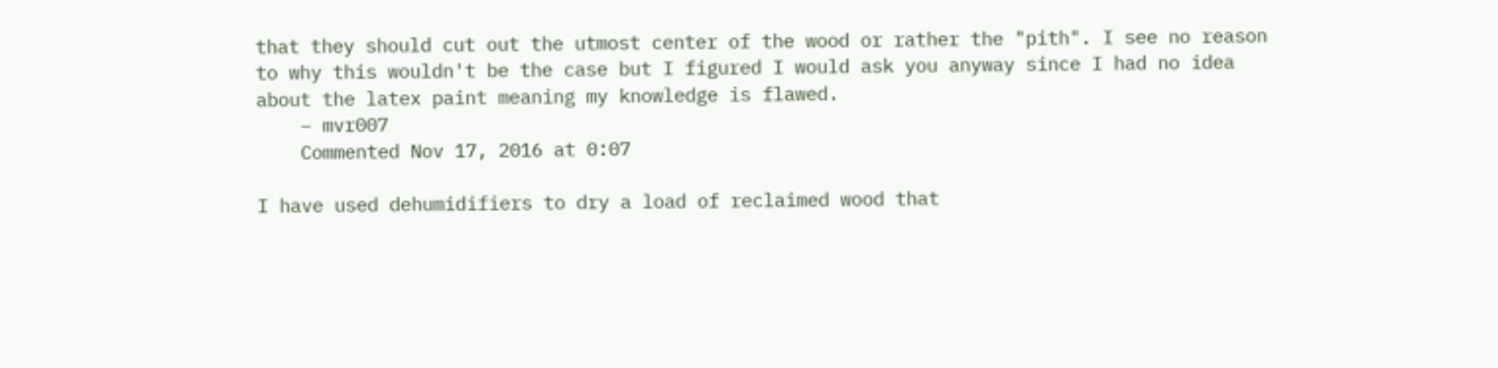that they should cut out the utmost center of the wood or rather the "pith". I see no reason to why this wouldn't be the case but I figured I would ask you anyway since I had no idea about the latex paint meaning my knowledge is flawed.
    – mvr007
    Commented Nov 17, 2016 at 0:07

I have used dehumidifiers to dry a load of reclaimed wood that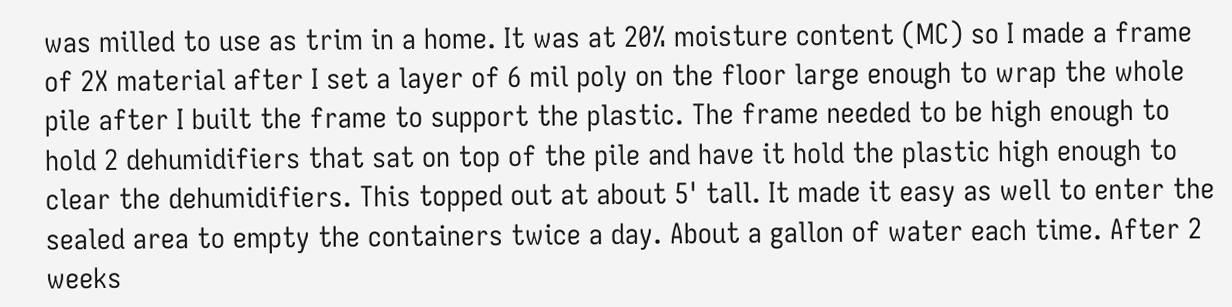was milled to use as trim in a home. It was at 20% moisture content (MC) so I made a frame of 2X material after I set a layer of 6 mil poly on the floor large enough to wrap the whole pile after I built the frame to support the plastic. The frame needed to be high enough to hold 2 dehumidifiers that sat on top of the pile and have it hold the plastic high enough to clear the dehumidifiers. This topped out at about 5' tall. It made it easy as well to enter the sealed area to empty the containers twice a day. About a gallon of water each time. After 2 weeks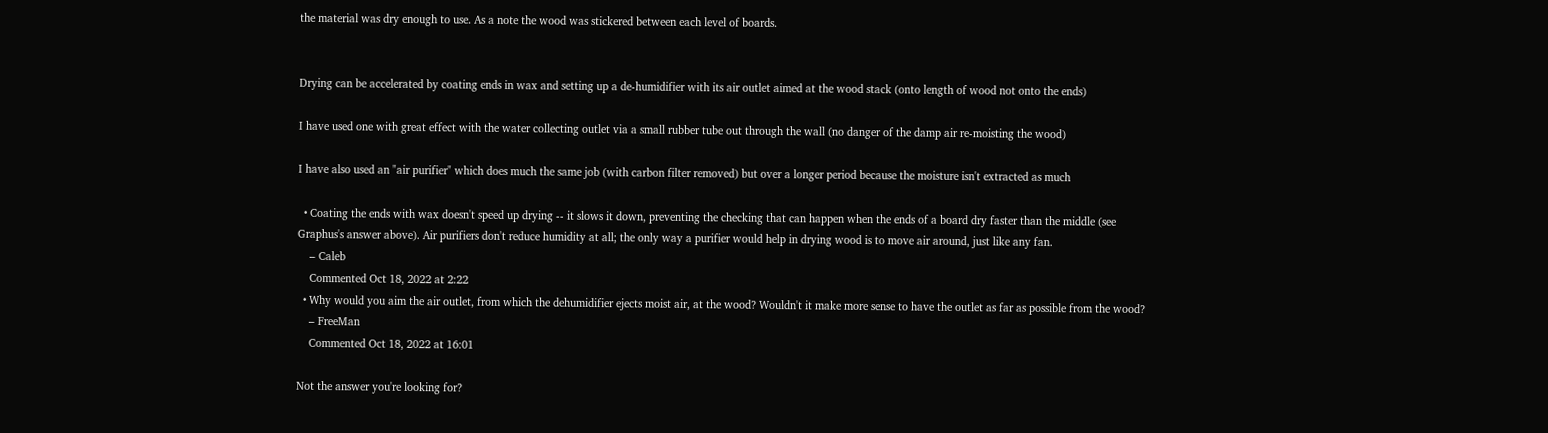the material was dry enough to use. As a note the wood was stickered between each level of boards.


Drying can be accelerated by coating ends in wax and setting up a de-humidifier with its air outlet aimed at the wood stack (onto length of wood not onto the ends)

I have used one with great effect with the water collecting outlet via a small rubber tube out through the wall (no danger of the damp air re-moisting the wood)

I have also used an "air purifier" which does much the same job (with carbon filter removed) but over a longer period because the moisture isn't extracted as much

  • Coating the ends with wax doesn't speed up drying -- it slows it down, preventing the checking that can happen when the ends of a board dry faster than the middle (see Graphus's answer above). Air purifiers don't reduce humidity at all; the only way a purifier would help in drying wood is to move air around, just like any fan.
    – Caleb
    Commented Oct 18, 2022 at 2:22
  • Why would you aim the air outlet, from which the dehumidifier ejects moist air, at the wood? Wouldn't it make more sense to have the outlet as far as possible from the wood?
    – FreeMan
    Commented Oct 18, 2022 at 16:01

Not the answer you're looking for?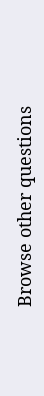Browse other questions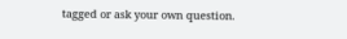tagged or ask your own question.